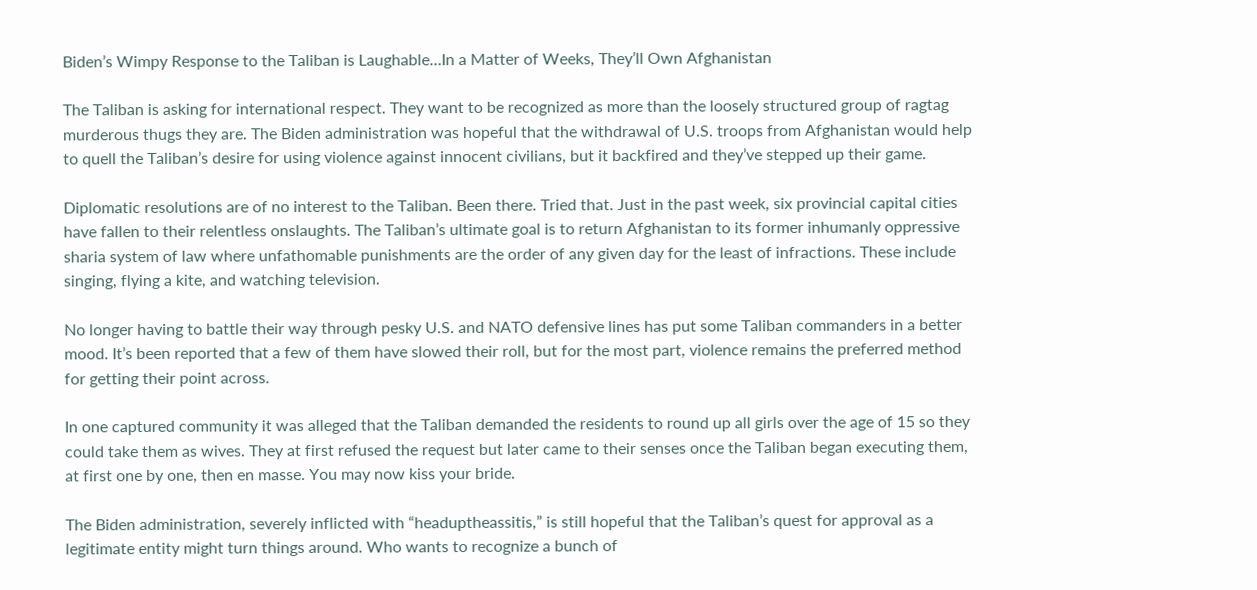Biden’s Wimpy Response to the Taliban is Laughable…In a Matter of Weeks, They’ll Own Afghanistan

The Taliban is asking for international respect. They want to be recognized as more than the loosely structured group of ragtag murderous thugs they are. The Biden administration was hopeful that the withdrawal of U.S. troops from Afghanistan would help to quell the Taliban’s desire for using violence against innocent civilians, but it backfired and they’ve stepped up their game.

Diplomatic resolutions are of no interest to the Taliban. Been there. Tried that. Just in the past week, six provincial capital cities have fallen to their relentless onslaughts. The Taliban’s ultimate goal is to return Afghanistan to its former inhumanly oppressive sharia system of law where unfathomable punishments are the order of any given day for the least of infractions. These include singing, flying a kite, and watching television.

No longer having to battle their way through pesky U.S. and NATO defensive lines has put some Taliban commanders in a better mood. It’s been reported that a few of them have slowed their roll, but for the most part, violence remains the preferred method for getting their point across.

In one captured community it was alleged that the Taliban demanded the residents to round up all girls over the age of 15 so they could take them as wives. They at first refused the request but later came to their senses once the Taliban began executing them, at first one by one, then en masse. You may now kiss your bride.

The Biden administration, severely inflicted with “headuptheassitis,” is still hopeful that the Taliban’s quest for approval as a legitimate entity might turn things around. Who wants to recognize a bunch of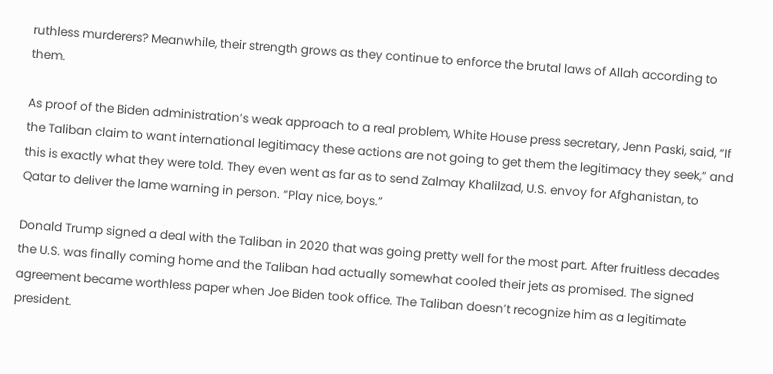ruthless murderers? Meanwhile, their strength grows as they continue to enforce the brutal laws of Allah according to them.

As proof of the Biden administration’s weak approach to a real problem, White House press secretary, Jenn Paski, said, “If the Taliban claim to want international legitimacy these actions are not going to get them the legitimacy they seek,” and this is exactly what they were told. They even went as far as to send Zalmay Khalilzad, U.S. envoy for Afghanistan, to Qatar to deliver the lame warning in person. “Play nice, boys.”

Donald Trump signed a deal with the Taliban in 2020 that was going pretty well for the most part. After fruitless decades the U.S. was finally coming home and the Taliban had actually somewhat cooled their jets as promised. The signed agreement became worthless paper when Joe Biden took office. The Taliban doesn’t recognize him as a legitimate president.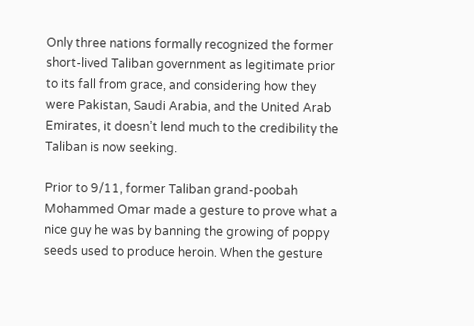Only three nations formally recognized the former short-lived Taliban government as legitimate prior to its fall from grace, and considering how they were Pakistan, Saudi Arabia, and the United Arab Emirates, it doesn’t lend much to the credibility the Taliban is now seeking.

Prior to 9/11, former Taliban grand-poobah Mohammed Omar made a gesture to prove what a nice guy he was by banning the growing of poppy seeds used to produce heroin. When the gesture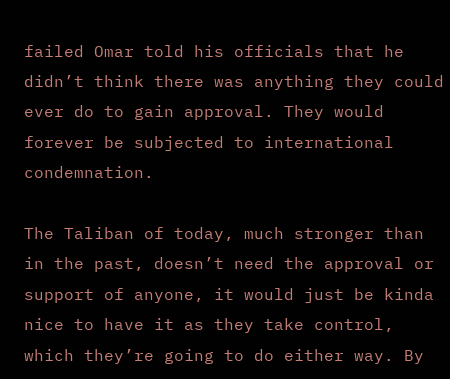failed Omar told his officials that he didn’t think there was anything they could ever do to gain approval. They would forever be subjected to international condemnation.

The Taliban of today, much stronger than in the past, doesn’t need the approval or support of anyone, it would just be kinda nice to have it as they take control, which they’re going to do either way. By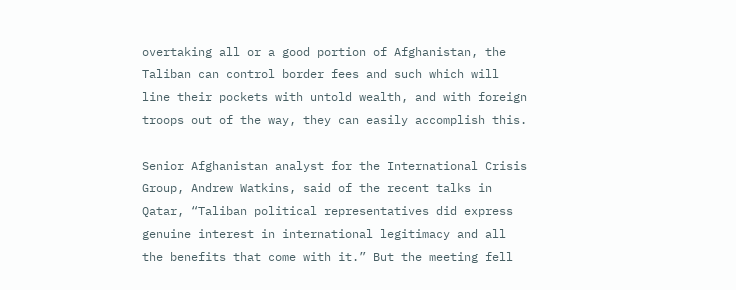overtaking all or a good portion of Afghanistan, the Taliban can control border fees and such which will line their pockets with untold wealth, and with foreign troops out of the way, they can easily accomplish this.

Senior Afghanistan analyst for the International Crisis Group, Andrew Watkins, said of the recent talks in Qatar, “Taliban political representatives did express genuine interest in international legitimacy and all the benefits that come with it.” But the meeting fell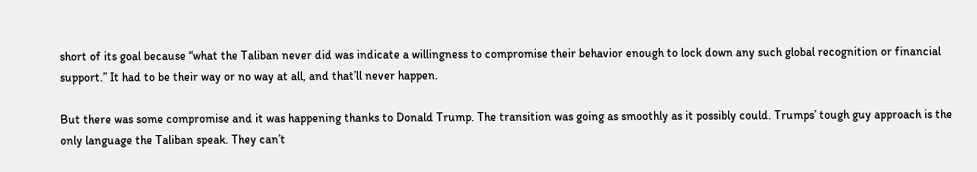short of its goal because “what the Taliban never did was indicate a willingness to compromise their behavior enough to lock down any such global recognition or financial support.” It had to be their way or no way at all, and that’ll never happen.

But there was some compromise and it was happening thanks to Donald Trump. The transition was going as smoothly as it possibly could. Trumps’ tough guy approach is the only language the Taliban speak. They can’t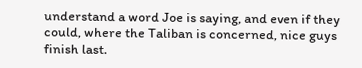understand a word Joe is saying, and even if they could, where the Taliban is concerned, nice guys finish last.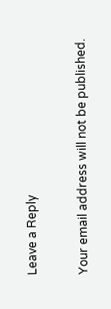Leave a Reply

Your email address will not be published.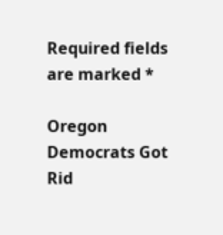Required fields are marked *

Oregon Democrats Got Rid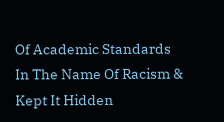Of Academic Standards In The Name Of Racism & Kept It Hidden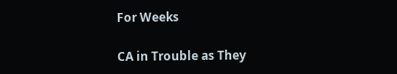For Weeks

CA in Trouble as They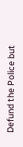Defund the Police but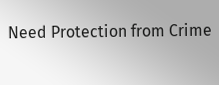Need Protection from Crime